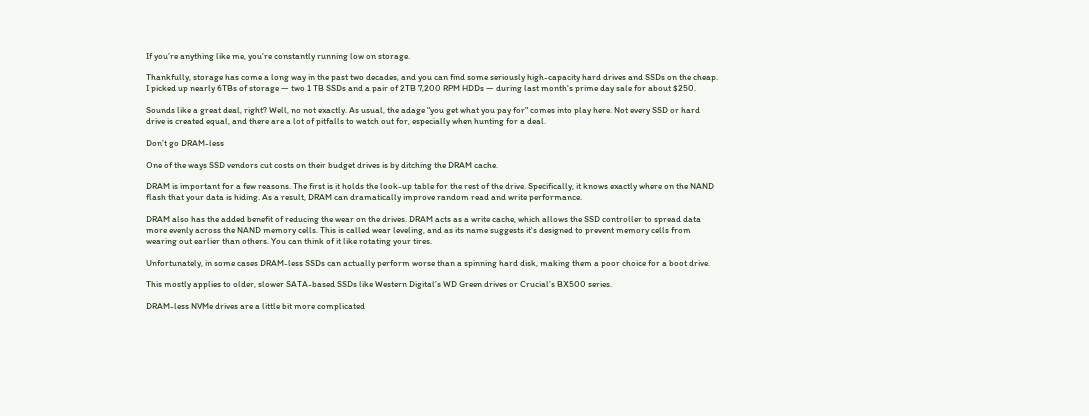If you’re anything like me, you’re constantly running low on storage.

Thankfully, storage has come a long way in the past two decades, and you can find some seriously high-capacity hard drives and SSDs on the cheap. I picked up nearly 6TBs of storage — two 1 TB SSDs and a pair of 2TB 7,200 RPM HDDs — during last month's prime day sale for about $250.

Sounds like a great deal, right? Well, no not exactly. As usual, the adage "you get what you pay for" comes into play here. Not every SSD or hard drive is created equal, and there are a lot of pitfalls to watch out for, especially when hunting for a deal.

Don’t go DRAM-less

One of the ways SSD vendors cut costs on their budget drives is by ditching the DRAM cache.

DRAM is important for a few reasons. The first is it holds the look-up table for the rest of the drive. Specifically, it knows exactly where on the NAND flash that your data is hiding. As a result, DRAM can dramatically improve random read and write performance.

DRAM also has the added benefit of reducing the wear on the drives. DRAM acts as a write cache, which allows the SSD controller to spread data more evenly across the NAND memory cells. This is called wear leveling, and as its name suggests it's designed to prevent memory cells from wearing out earlier than others. You can think of it like rotating your tires.

Unfortunately, in some cases DRAM-less SSDs can actually perform worse than a spinning hard disk, making them a poor choice for a boot drive.

This mostly applies to older, slower SATA-based SSDs like Western Digital’s WD Green drives or Crucial’s BX500 series.

DRAM-less NVMe drives are a little bit more complicated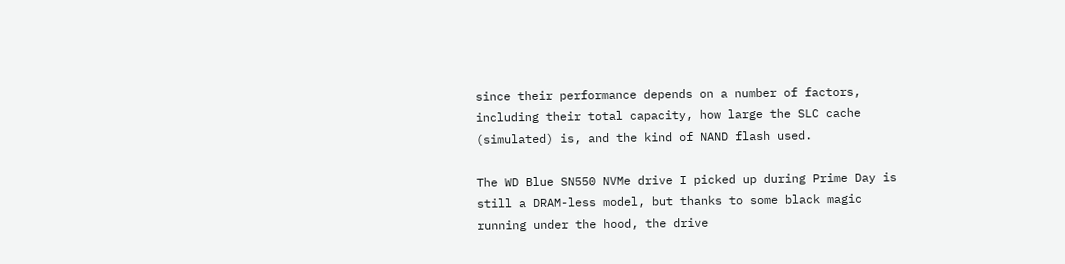since their performance depends on a number of factors, including their total capacity, how large the SLC cache (simulated) is, and the kind of NAND flash used.

The WD Blue SN550 NVMe drive I picked up during Prime Day is still a DRAM-less model, but thanks to some black magic running under the hood, the drive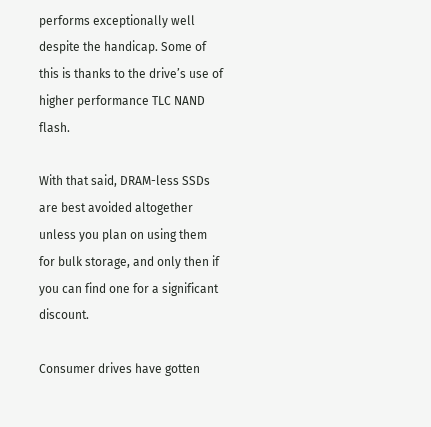performs exceptionally well despite the handicap. Some of this is thanks to the drive’s use of higher performance TLC NAND flash.

With that said, DRAM-less SSDs are best avoided altogether unless you plan on using them for bulk storage, and only then if you can find one for a significant discount.

Consumer drives have gotten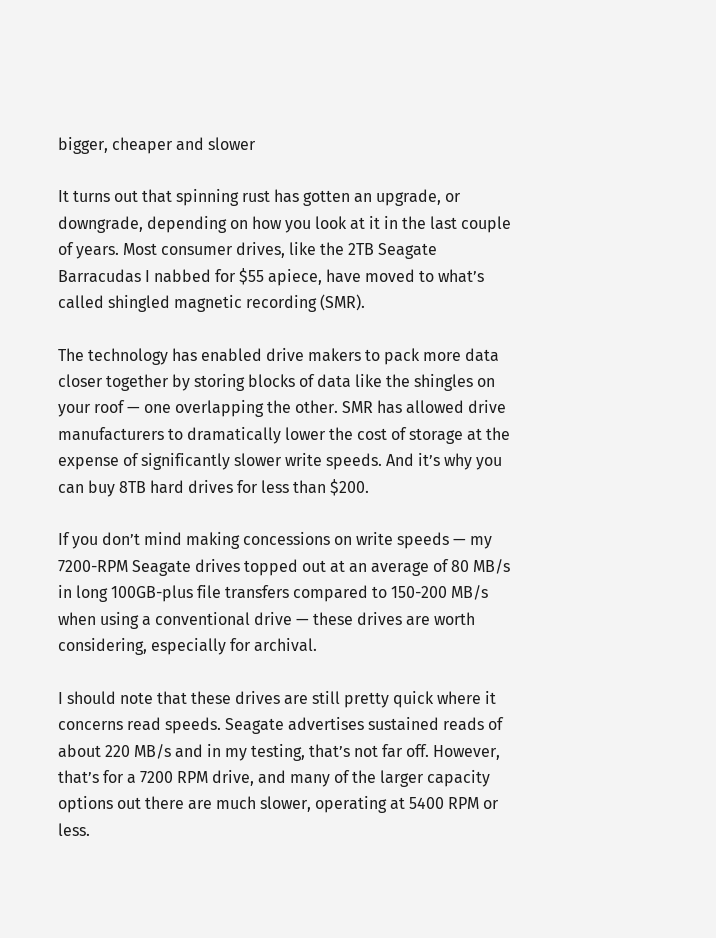bigger, cheaper and slower

It turns out that spinning rust has gotten an upgrade, or downgrade, depending on how you look at it in the last couple of years. Most consumer drives, like the 2TB Seagate Barracudas I nabbed for $55 apiece, have moved to what’s called shingled magnetic recording (SMR).

The technology has enabled drive makers to pack more data closer together by storing blocks of data like the shingles on your roof — one overlapping the other. SMR has allowed drive manufacturers to dramatically lower the cost of storage at the expense of significantly slower write speeds. And it’s why you can buy 8TB hard drives for less than $200.

If you don’t mind making concessions on write speeds — my 7200-RPM Seagate drives topped out at an average of 80 MB/s in long 100GB-plus file transfers compared to 150-200 MB/s when using a conventional drive — these drives are worth considering, especially for archival.

I should note that these drives are still pretty quick where it concerns read speeds. Seagate advertises sustained reads of about 220 MB/s and in my testing, that’s not far off. However, that’s for a 7200 RPM drive, and many of the larger capacity options out there are much slower, operating at 5400 RPM or less.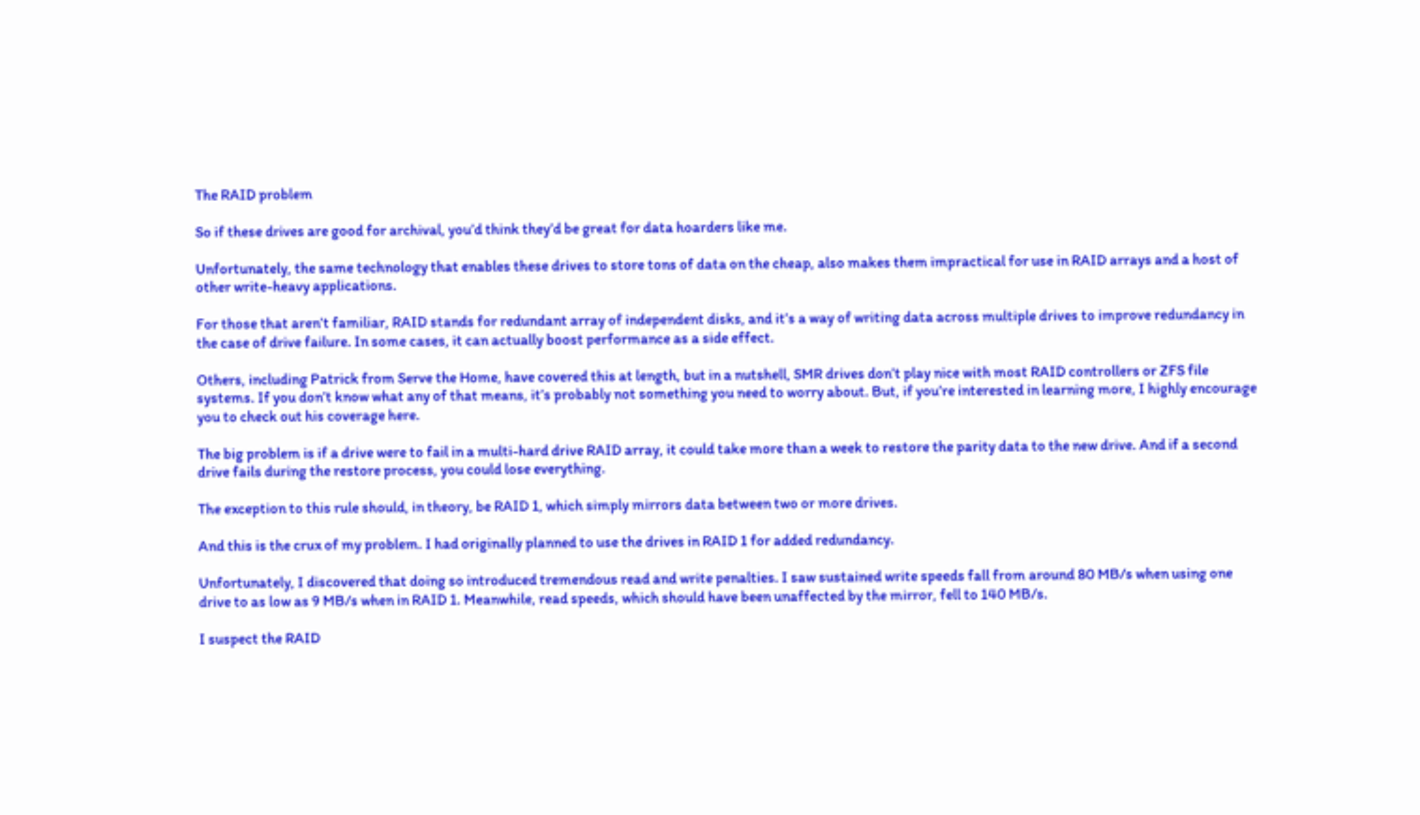The RAID problem

So if these drives are good for archival, you’d think they’d be great for data hoarders like me.

Unfortunately, the same technology that enables these drives to store tons of data on the cheap, also makes them impractical for use in RAID arrays and a host of other write-heavy applications.

For those that aren’t familiar, RAID stands for redundant array of independent disks, and it’s a way of writing data across multiple drives to improve redundancy in the case of drive failure. In some cases, it can actually boost performance as a side effect.

Others, including Patrick from Serve the Home, have covered this at length, but in a nutshell, SMR drives don’t play nice with most RAID controllers or ZFS file systems. If you don’t know what any of that means, it’s probably not something you need to worry about. But, if you’re interested in learning more, I highly encourage you to check out his coverage here.

The big problem is if a drive were to fail in a multi-hard drive RAID array, it could take more than a week to restore the parity data to the new drive. And if a second drive fails during the restore process, you could lose everything.

The exception to this rule should, in theory, be RAID 1, which simply mirrors data between two or more drives.

And this is the crux of my problem. I had originally planned to use the drives in RAID 1 for added redundancy.

Unfortunately, I discovered that doing so introduced tremendous read and write penalties. I saw sustained write speeds fall from around 80 MB/s when using one drive to as low as 9 MB/s when in RAID 1. Meanwhile, read speeds, which should have been unaffected by the mirror, fell to 140 MB/s.

I suspect the RAID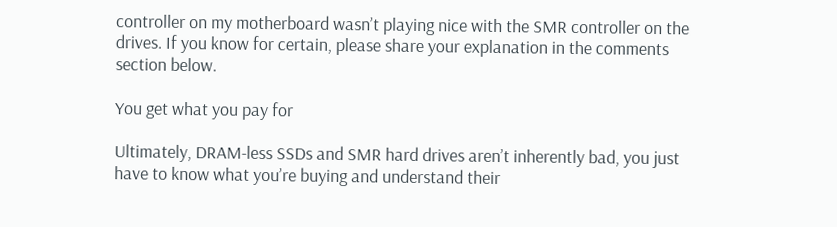controller on my motherboard wasn’t playing nice with the SMR controller on the drives. If you know for certain, please share your explanation in the comments section below.

You get what you pay for

Ultimately, DRAM-less SSDs and SMR hard drives aren’t inherently bad, you just have to know what you’re buying and understand their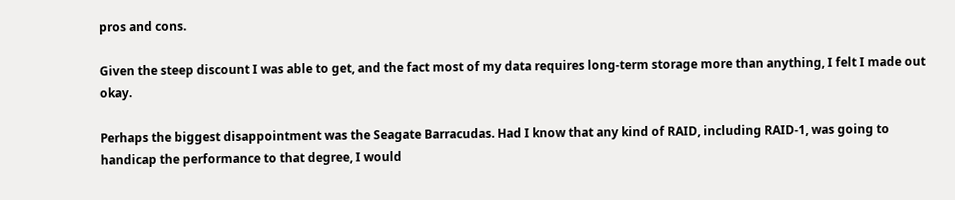pros and cons.

Given the steep discount I was able to get, and the fact most of my data requires long-term storage more than anything, I felt I made out okay.

Perhaps the biggest disappointment was the Seagate Barracudas. Had I know that any kind of RAID, including RAID-1, was going to handicap the performance to that degree, I would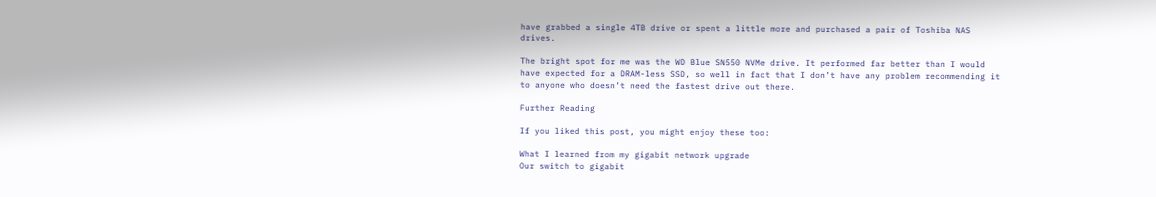have grabbed a single 4TB drive or spent a little more and purchased a pair of Toshiba NAS drives.

The bright spot for me was the WD Blue SN550 NVMe drive. It performed far better than I would have expected for a DRAM-less SSD, so well in fact that I don’t have any problem recommending it to anyone who doesn’t need the fastest drive out there.

Further Reading

If you liked this post, you might enjoy these too:

What I learned from my gigabit network upgrade
Our switch to gigabit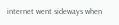internet went sideways when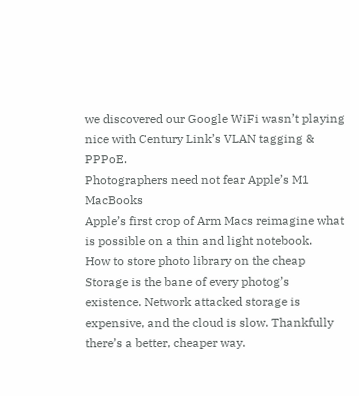we discovered our Google WiFi wasn’t playing nice with Century Link’s VLAN tagging & PPPoE.
Photographers need not fear Apple’s M1 MacBooks
Apple’s first crop of Arm Macs reimagine what is possible on a thin and light notebook.
How to store photo library on the cheap
Storage is the bane of every photog’s existence. Network attacked storage is expensive, and the cloud is slow. Thankfully there’s a better, cheaper way.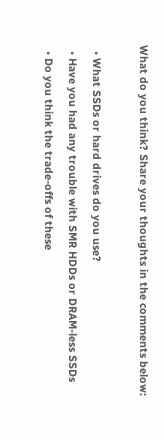What do you think? Share your thoughts in the comments below:

  • What SSDs or hard drives do you use?
  • Have you had any trouble with SMR HDDs or DRAM-less SSDs
  • Do you think the trade-offs of these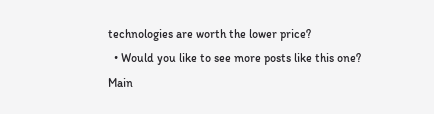technologies are worth the lower price?
  • Would you like to see more posts like this one?
Main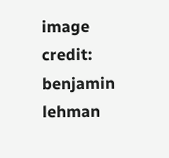image credit: benjamin lehman